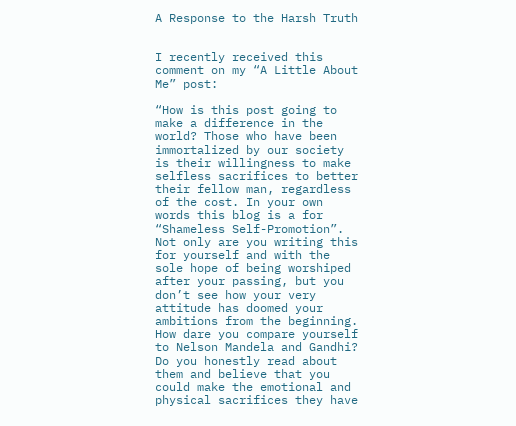A Response to the Harsh Truth


I recently received this comment on my “A Little About Me” post:

“How is this post going to make a difference in the world? Those who have been immortalized by our society  is their willingness to make selfless sacrifices to better their fellow man, regardless of the cost. In your own words this blog is a for “Shameless Self-Promotion”. Not only are you writing this for yourself and with the sole hope of being worshiped after your passing, but you don’t see how your very attitude has doomed your ambitions from the beginning. How dare you compare yourself to Nelson Mandela and Gandhi? Do you honestly read about them and believe that you could make the emotional and physical sacrifices they have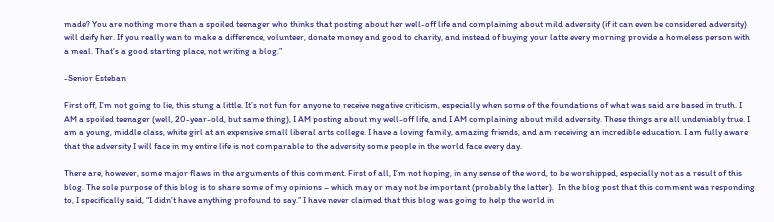made? You are nothing more than a spoiled teenager who thinks that posting about her well-off life and complaining about mild adversity (if it can even be considered adversity) will deify her. If you really wan to make a difference, volunteer, donate money and good to charity, and instead of buying your latte every morning provide a homeless person with a meal. That’s a good starting place, not writing a blog.”

-Senior Esteban

First off, I’m not going to lie, this stung a little. It’s not fun for anyone to receive negative criticism, especially when some of the foundations of what was said are based in truth. I AM a spoiled teenager (well, 20-year-old, but same thing), I AM posting about my well-off life, and I AM complaining about mild adversity. These things are all undeniably true. I am a young, middle class, white girl at an expensive small liberal arts college. I have a loving family, amazing friends, and am receiving an incredible education. I am fully aware that the adversity I will face in my entire life is not comparable to the adversity some people in the world face every day.

There are, however, some major flaws in the arguments of this comment. First of all, I’m not hoping, in any sense of the word, to be worshipped, especially not as a result of this blog. The sole purpose of this blog is to share some of my opinions – which may or may not be important (probably the latter).  In the blog post that this comment was responding to, I specifically said, “I didn’t have anything profound to say.” I have never claimed that this blog was going to help the world in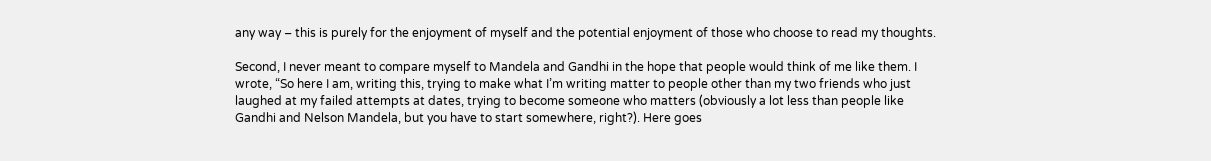any way – this is purely for the enjoyment of myself and the potential enjoyment of those who choose to read my thoughts.

Second, I never meant to compare myself to Mandela and Gandhi in the hope that people would think of me like them. I wrote, “So here I am, writing this, trying to make what I’m writing matter to people other than my two friends who just laughed at my failed attempts at dates, trying to become someone who matters (obviously a lot less than people like Gandhi and Nelson Mandela, but you have to start somewhere, right?). Here goes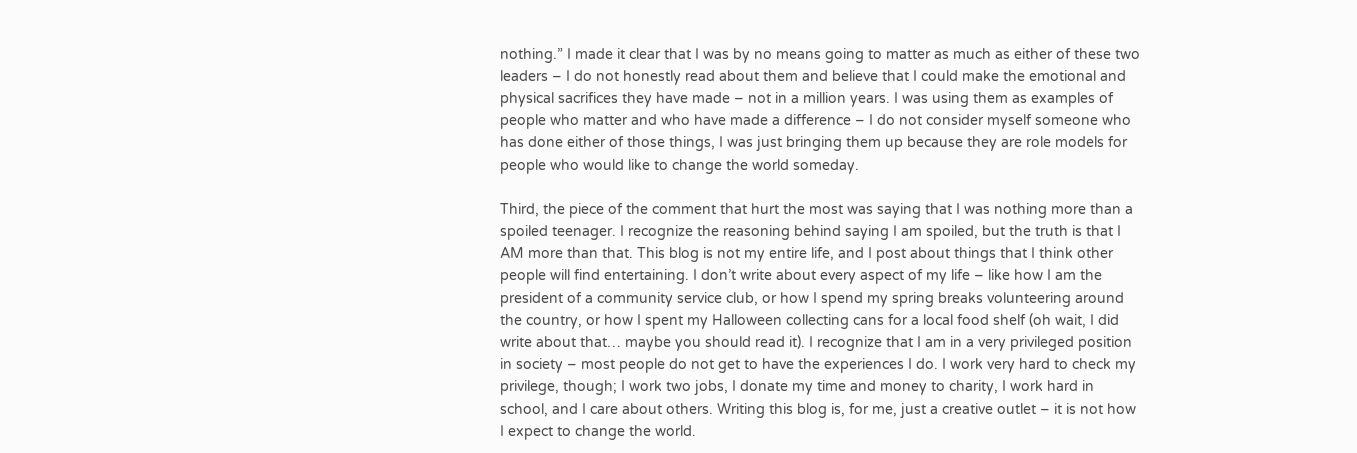nothing.” I made it clear that I was by no means going to matter as much as either of these two leaders – I do not honestly read about them and believe that I could make the emotional and physical sacrifices they have made – not in a million years. I was using them as examples of people who matter and who have made a difference – I do not consider myself someone who has done either of those things, I was just bringing them up because they are role models for people who would like to change the world someday.

Third, the piece of the comment that hurt the most was saying that I was nothing more than a spoiled teenager. I recognize the reasoning behind saying I am spoiled, but the truth is that I AM more than that. This blog is not my entire life, and I post about things that I think other people will find entertaining. I don’t write about every aspect of my life – like how I am the president of a community service club, or how I spend my spring breaks volunteering around the country, or how I spent my Halloween collecting cans for a local food shelf (oh wait, I did write about that… maybe you should read it). I recognize that I am in a very privileged position in society – most people do not get to have the experiences I do. I work very hard to check my privilege, though; I work two jobs, I donate my time and money to charity, I work hard in school, and I care about others. Writing this blog is, for me, just a creative outlet – it is not how I expect to change the world.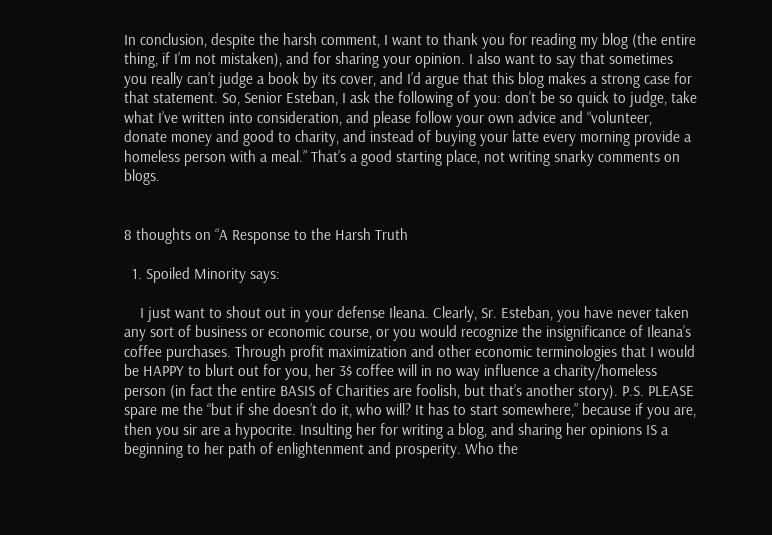In conclusion, despite the harsh comment, I want to thank you for reading my blog (the entire thing, if I’m not mistaken), and for sharing your opinion. I also want to say that sometimes you really can’t judge a book by its cover, and I’d argue that this blog makes a strong case for that statement. So, Senior Esteban, I ask the following of you: don’t be so quick to judge, take what I’ve written into consideration, and please follow your own advice and “volunteer, donate money and good to charity, and instead of buying your latte every morning provide a homeless person with a meal.” That’s a good starting place, not writing snarky comments on blogs.


8 thoughts on “A Response to the Harsh Truth

  1. Spoiled Minority says:

    I just want to shout out in your defense Ileana. Clearly, Sr. Esteban, you have never taken any sort of business or economic course, or you would recognize the insignificance of Ileana’s coffee purchases. Through profit maximization and other economic terminologies that I would be HAPPY to blurt out for you, her 3$ coffee will in no way influence a charity/homeless person (in fact the entire BASIS of Charities are foolish, but that’s another story). P.S. PLEASE spare me the “but if she doesn’t do it, who will? It has to start somewhere,” because if you are, then you sir are a hypocrite. Insulting her for writing a blog, and sharing her opinions IS a beginning to her path of enlightenment and prosperity. Who the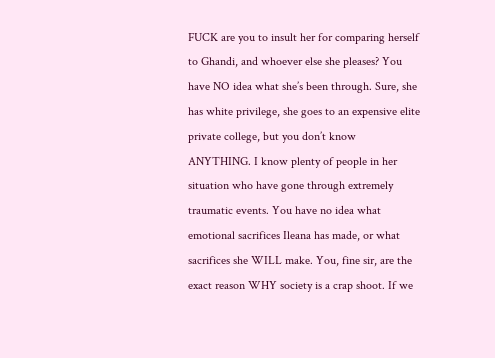FUCK are you to insult her for comparing herself to Ghandi, and whoever else she pleases? You have NO idea what she’s been through. Sure, she has white privilege, she goes to an expensive elite private college, but you don’t know ANYTHING. I know plenty of people in her situation who have gone through extremely traumatic events. You have no idea what emotional sacrifices Ileana has made, or what sacrifices she WILL make. You, fine sir, are the exact reason WHY society is a crap shoot. If we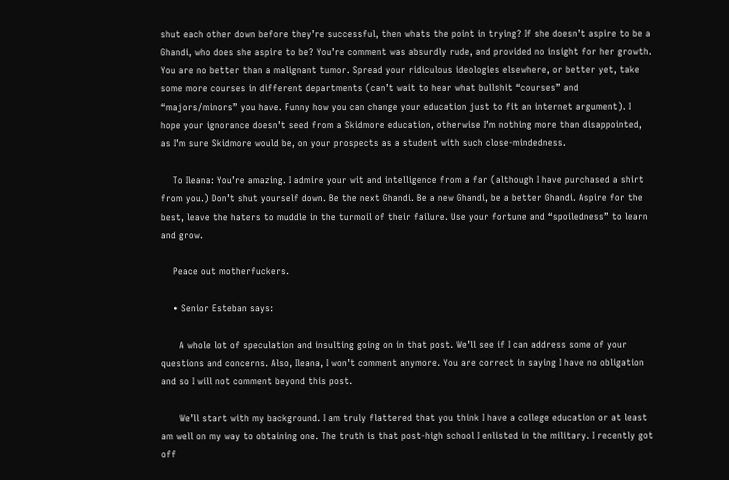shut each other down before they’re successful, then whats the point in trying? If she doesn’t aspire to be a Ghandi, who does she aspire to be? You’re comment was absurdly rude, and provided no insight for her growth. You are no better than a malignant tumor. Spread your ridiculous ideologies elsewhere, or better yet, take some more courses in different departments (can’t wait to hear what bullshit “courses” and “majors/minors” you have. Funny how you can change your education just to fit an internet argument). I hope your ignorance doesn’t seed from a Skidmore education, otherwise I’m nothing more than disappointed, as I’m sure Skidmore would be, on your prospects as a student with such close-mindedness.

    To Ileana: You’re amazing. I admire your wit and intelligence from a far (although I have purchased a shirt from you.) Don’t shut yourself down. Be the next Ghandi. Be a new Ghandi, be a better Ghandi. Aspire for the best, leave the haters to muddle in the turmoil of their failure. Use your fortune and “spoiledness” to learn and grow.

    Peace out motherfuckers.

    • Senior Esteban says:

      A whole lot of speculation and insulting going on in that post. We’ll see if I can address some of your questions and concerns. Also, Ileana, I won’t comment anymore. You are correct in saying I have no obligation and so I will not comment beyond this post.

      We’ll start with my background. I am truly flattered that you think I have a college education or at least am well on my way to obtaining one. The truth is that post-high school I enlisted in the military. I recently got off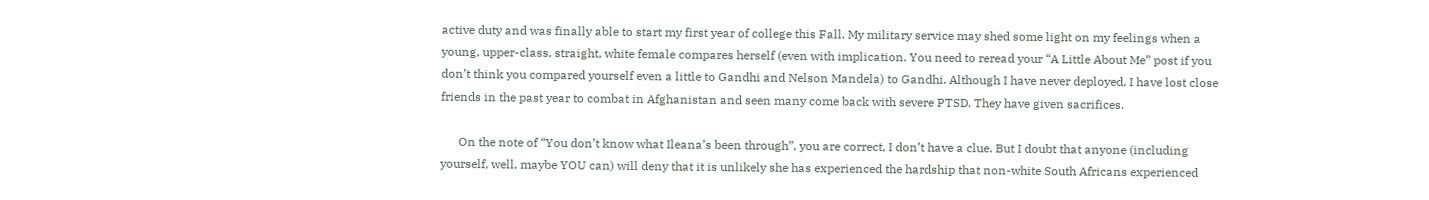active duty and was finally able to start my first year of college this Fall. My military service may shed some light on my feelings when a young, upper-class, straight, white female compares herself (even with implication. You need to reread your “A Little About Me” post if you don’t think you compared yourself even a little to Gandhi and Nelson Mandela) to Gandhi. Although I have never deployed, I have lost close friends in the past year to combat in Afghanistan and seen many come back with severe PTSD. They have given sacrifices.

      On the note of “You don’t know what Ileana’s been through”, you are correct, I don’t have a clue. But I doubt that anyone (including yourself, well, maybe YOU can) will deny that it is unlikely she has experienced the hardship that non-white South Africans experienced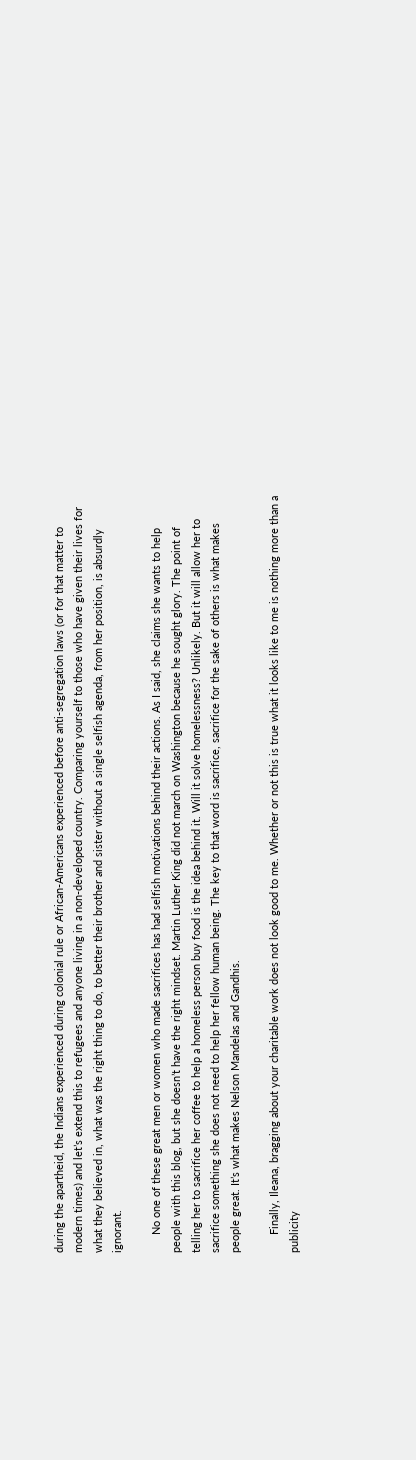during the apartheid, the Indians experienced during colonial rule or African-Americans experienced before anti-segregation laws (or for that matter to modern times) and let’s extend this to refugees and anyone living in a non-developed country. Comparing yourself to those who have given their lives for what they believed in, what was the right thing to do, to better their brother and sister without a single selfish agenda, from her position, is absurdly ignorant.

      No one of these great men or women who made sacrifices has had selfish motivations behind their actions. As I said, she claims she wants to help people with this blog, but she doesn’t have the right mindset. Martin Luther King did not march on Washington because he sought glory. The point of telling her to sacrifice her coffee to help a homeless person buy food is the idea behind it. Will it solve homelessness? Unlikely. But it will allow her to sacrifice something she does not need to help her fellow human being. The key to that word is sacrifice, sacrifice for the sake of others is what makes people great. It’s what makes Nelson Mandelas and Gandhis.

      Finally, Ileana, bragging about your charitable work does not look good to me. Whether or not this is true what it looks like to me is nothing more than a publicity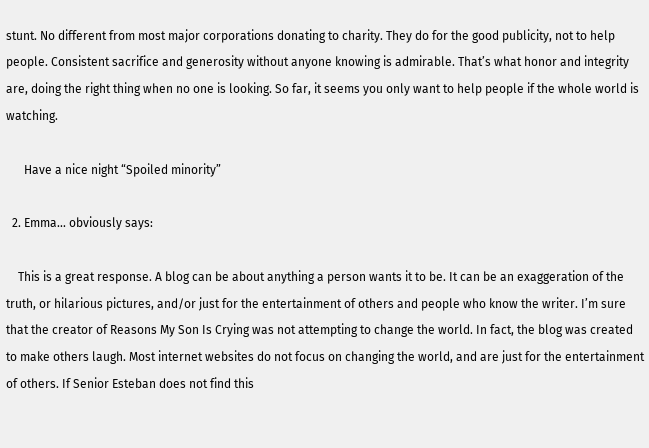stunt. No different from most major corporations donating to charity. They do for the good publicity, not to help people. Consistent sacrifice and generosity without anyone knowing is admirable. That’s what honor and integrity are, doing the right thing when no one is looking. So far, it seems you only want to help people if the whole world is watching.

      Have a nice night “Spoiled minority”

  2. Emma... obviously says:

    This is a great response. A blog can be about anything a person wants it to be. It can be an exaggeration of the truth, or hilarious pictures, and/or just for the entertainment of others and people who know the writer. I’m sure that the creator of Reasons My Son Is Crying was not attempting to change the world. In fact, the blog was created to make others laugh. Most internet websites do not focus on changing the world, and are just for the entertainment of others. If Senior Esteban does not find this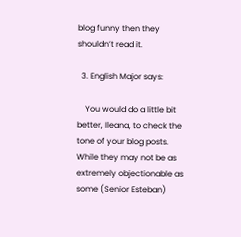blog funny then they shouldn’t read it.

  3. English Major says:

    You would do a little bit better, Ileana, to check the tone of your blog posts. While they may not be as extremely objectionable as some (Senior Esteban)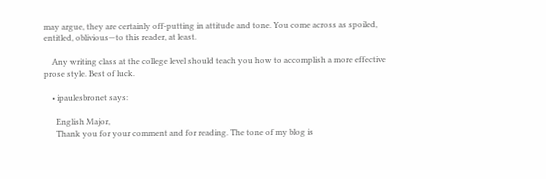may argue, they are certainly off-putting in attitude and tone. You come across as spoiled, entitled, oblivious—to this reader, at least.

    Any writing class at the college level should teach you how to accomplish a more effective prose style. Best of luck.

    • ipaulesbronet says:

      English Major,
      Thank you for your comment and for reading. The tone of my blog is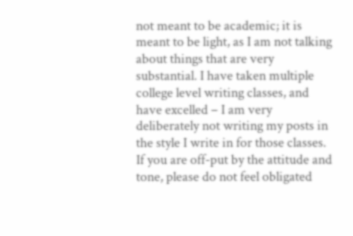not meant to be academic; it is meant to be light, as I am not talking about things that are very substantial. I have taken multiple college level writing classes, and have excelled – I am very deliberately not writing my posts in the style I write in for those classes. If you are off-put by the attitude and tone, please do not feel obligated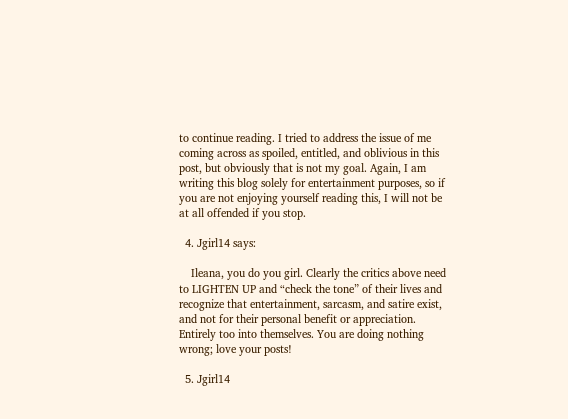to continue reading. I tried to address the issue of me coming across as spoiled, entitled, and oblivious in this post, but obviously that is not my goal. Again, I am writing this blog solely for entertainment purposes, so if you are not enjoying yourself reading this, I will not be at all offended if you stop.

  4. Jgirl14 says:

    Ileana, you do you girl. Clearly the critics above need to LIGHTEN UP and “check the tone” of their lives and recognize that entertainment, sarcasm, and satire exist, and not for their personal benefit or appreciation. Entirely too into themselves. You are doing nothing wrong; love your posts!

  5. Jgirl14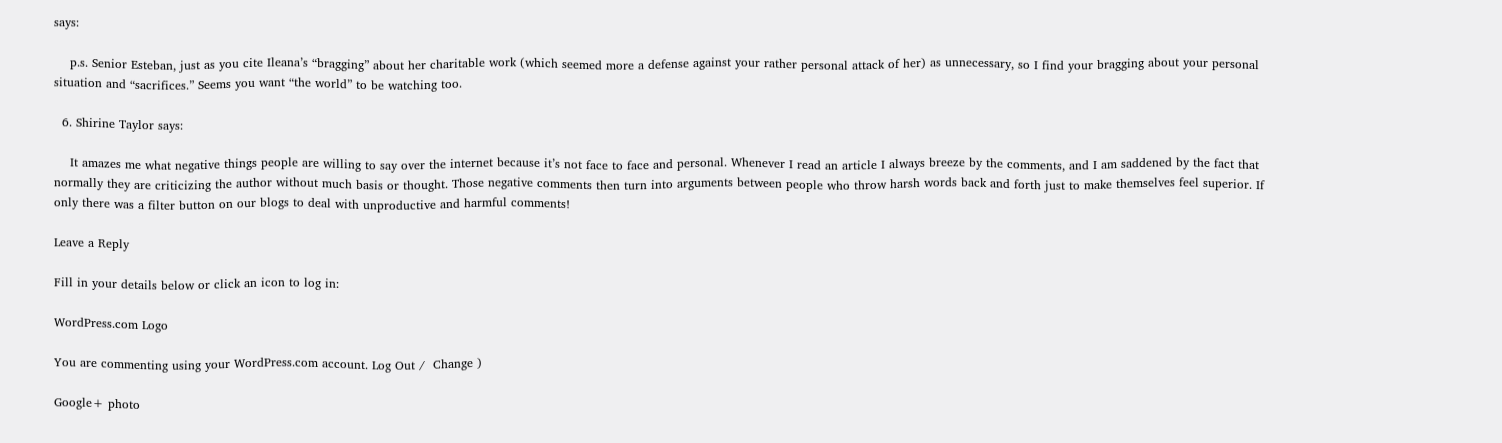says:

    p.s. Senior Esteban, just as you cite Ileana’s “bragging” about her charitable work (which seemed more a defense against your rather personal attack of her) as unnecessary, so I find your bragging about your personal situation and “sacrifices.” Seems you want “the world” to be watching too.

  6. Shirine Taylor says:

    It amazes me what negative things people are willing to say over the internet because it’s not face to face and personal. Whenever I read an article I always breeze by the comments, and I am saddened by the fact that normally they are criticizing the author without much basis or thought. Those negative comments then turn into arguments between people who throw harsh words back and forth just to make themselves feel superior. If only there was a filter button on our blogs to deal with unproductive and harmful comments!

Leave a Reply

Fill in your details below or click an icon to log in:

WordPress.com Logo

You are commenting using your WordPress.com account. Log Out /  Change )

Google+ photo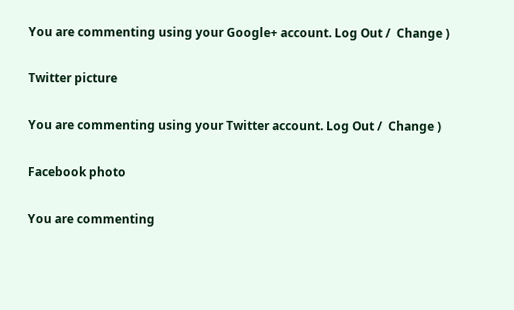You are commenting using your Google+ account. Log Out /  Change )

Twitter picture

You are commenting using your Twitter account. Log Out /  Change )

Facebook photo

You are commenting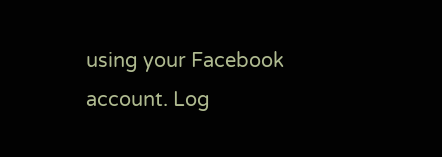using your Facebook account. Log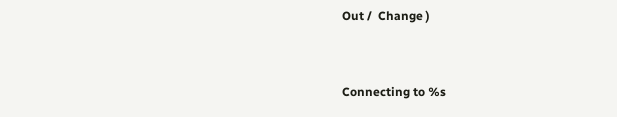Out /  Change )


Connecting to %s